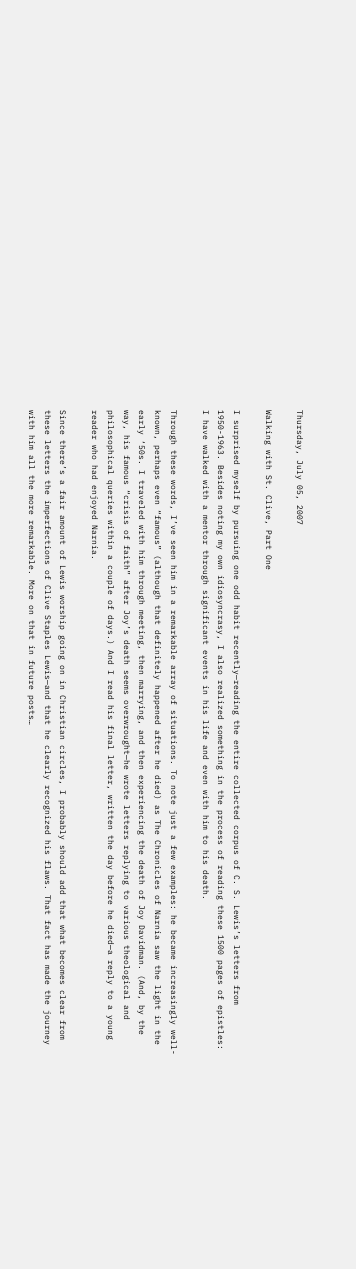Thursday, July 05, 2007

Walking with St. Clive, Part One

I surprised myself by pursuing one odd habit recently—reading the entire collected corpus of C. S. Lewis’s letters from 1950-1963. Besides noting my own idiosyncrasy, I also realized something in the process of reading these 1500 pages of epistles: I have walked with a mentor through significant events in his life and even with him to his death.

Through these words, I’ve seen him in a remarkable array of situations. To note just a few examples: he became increasingly well-known, perhaps even “famous” (although that definitely happened after he died) as The Chronicles of Narnia saw the light in the early ‘50s. I traveled with him through meeting, then marrying, and then experiencing the death of Joy Davidman. (And, by the way, his famous “crisis of faith” after Joy’s death seems overwrought—he wrote letters replying to various theological and philosophical queries within a couple of days.) And I read his final letter, written the day before he died—a reply to a young reader who had enjoyed Narnia.

Since there’s a fair amount of Lewis worship going on in Christian circles, I probably should add that what becomes clear from these letters the imperfections of Clive Staples Lewis—and that he clearly recognized his flaws. That fact has made the journey with him all the more remarkable. More on that in future posts…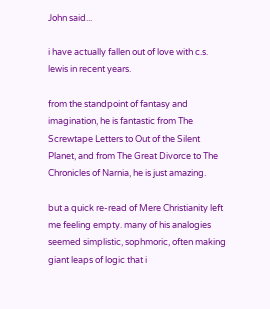John said...

i have actually fallen out of love with c.s. lewis in recent years.

from the standpoint of fantasy and imagination, he is fantastic from The Screwtape Letters to Out of the Silent Planet, and from The Great Divorce to The Chronicles of Narnia, he is just amazing.

but a quick re-read of Mere Christianity left me feeling empty. many of his analogies seemed simplistic, sophmoric, often making giant leaps of logic that i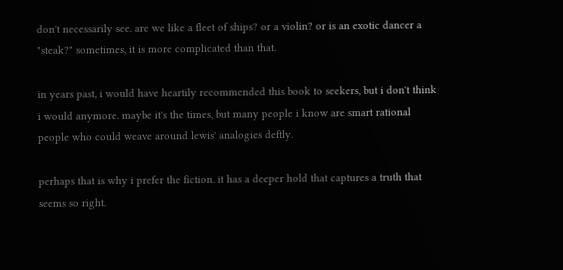don't necessarily see. are we like a fleet of ships? or a violin? or is an exotic dancer a "steak?" sometimes, it is more complicated than that.

in years past, i would have heartily recommended this book to seekers, but i don't think i would anymore. maybe it's the times, but many people i know are smart rational people who could weave around lewis' analogies deftly.

perhaps that is why i prefer the fiction. it has a deeper hold that captures a truth that seems so right.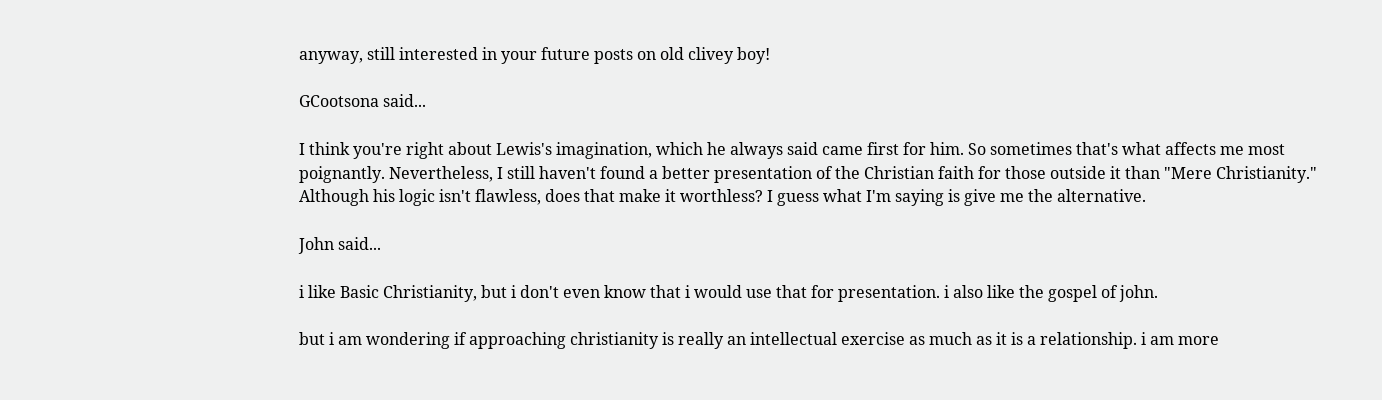anyway, still interested in your future posts on old clivey boy!

GCootsona said...

I think you're right about Lewis's imagination, which he always said came first for him. So sometimes that's what affects me most poignantly. Nevertheless, I still haven't found a better presentation of the Christian faith for those outside it than "Mere Christianity." Although his logic isn't flawless, does that make it worthless? I guess what I'm saying is give me the alternative.

John said...

i like Basic Christianity, but i don't even know that i would use that for presentation. i also like the gospel of john.

but i am wondering if approaching christianity is really an intellectual exercise as much as it is a relationship. i am more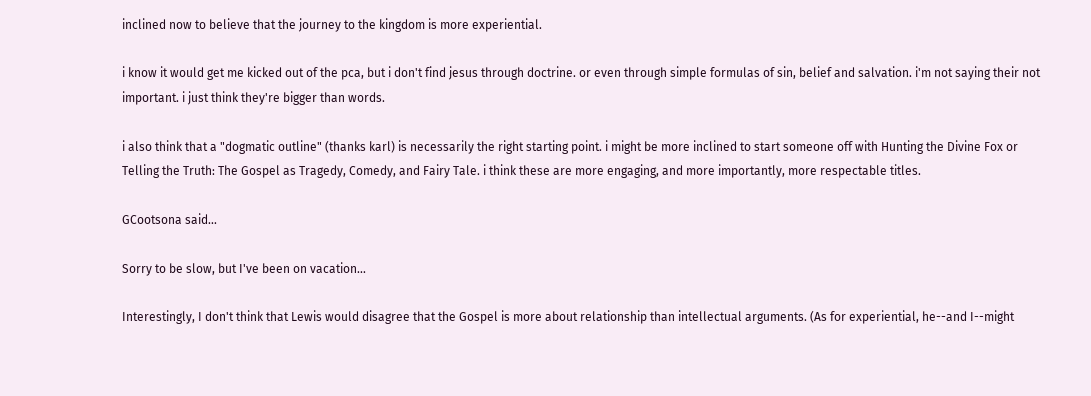inclined now to believe that the journey to the kingdom is more experiential.

i know it would get me kicked out of the pca, but i don't find jesus through doctrine. or even through simple formulas of sin, belief and salvation. i'm not saying their not important. i just think they're bigger than words.

i also think that a "dogmatic outline" (thanks karl) is necessarily the right starting point. i might be more inclined to start someone off with Hunting the Divine Fox or Telling the Truth: The Gospel as Tragedy, Comedy, and Fairy Tale. i think these are more engaging, and more importantly, more respectable titles.

GCootsona said...

Sorry to be slow, but I've been on vacation...

Interestingly, I don't think that Lewis would disagree that the Gospel is more about relationship than intellectual arguments. (As for experiential, he--and I--might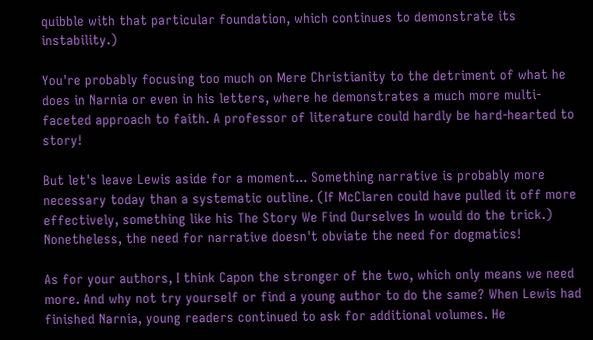quibble with that particular foundation, which continues to demonstrate its instability.)

You're probably focusing too much on Mere Christianity to the detriment of what he does in Narnia or even in his letters, where he demonstrates a much more multi-faceted approach to faith. A professor of literature could hardly be hard-hearted to story!

But let's leave Lewis aside for a moment... Something narrative is probably more necessary today than a systematic outline. (If McClaren could have pulled it off more effectively, something like his The Story We Find Ourselves In would do the trick.) Nonetheless, the need for narrative doesn't obviate the need for dogmatics!

As for your authors, I think Capon the stronger of the two, which only means we need more. And why not try yourself or find a young author to do the same? When Lewis had finished Narnia, young readers continued to ask for additional volumes. He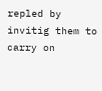repled by invitig them to carry on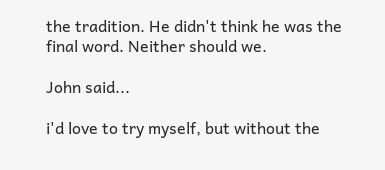the tradition. He didn't think he was the final word. Neither should we.

John said...

i'd love to try myself, but without the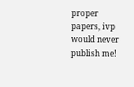proper papers, ivp would never publish me!